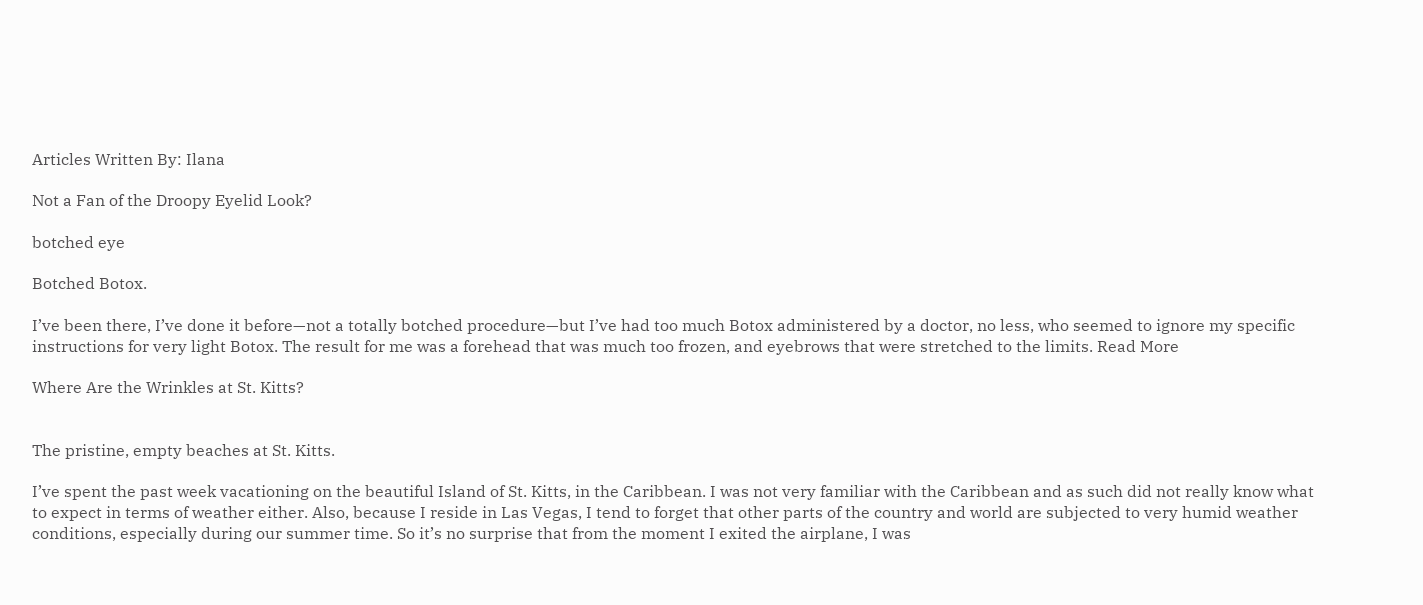Articles Written By: Ilana

Not a Fan of the Droopy Eyelid Look?

botched eye

Botched Botox.

I’ve been there, I’ve done it before—not a totally botched procedure—but I’ve had too much Botox administered by a doctor, no less, who seemed to ignore my specific instructions for very light Botox. The result for me was a forehead that was much too frozen, and eyebrows that were stretched to the limits. Read More

Where Are the Wrinkles at St. Kitts?


The pristine, empty beaches at St. Kitts.

I’ve spent the past week vacationing on the beautiful Island of St. Kitts, in the Caribbean. I was not very familiar with the Caribbean and as such did not really know what to expect in terms of weather either. Also, because I reside in Las Vegas, I tend to forget that other parts of the country and world are subjected to very humid weather conditions, especially during our summer time. So it’s no surprise that from the moment I exited the airplane, I was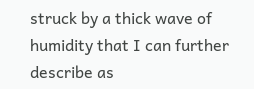struck by a thick wave of humidity that I can further describe as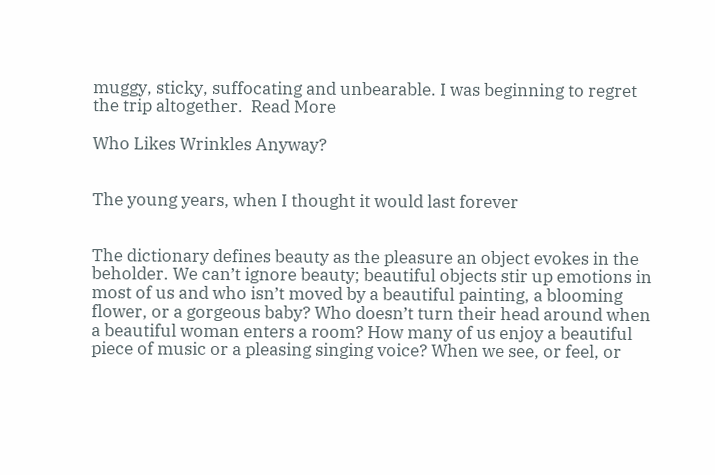muggy, sticky, suffocating and unbearable. I was beginning to regret the trip altogether.  Read More

Who Likes Wrinkles Anyway?


The young years, when I thought it would last forever


The dictionary defines beauty as the pleasure an object evokes in the beholder. We can’t ignore beauty; beautiful objects stir up emotions in most of us and who isn’t moved by a beautiful painting, a blooming flower, or a gorgeous baby? Who doesn’t turn their head around when a beautiful woman enters a room? How many of us enjoy a beautiful piece of music or a pleasing singing voice? When we see, or feel, or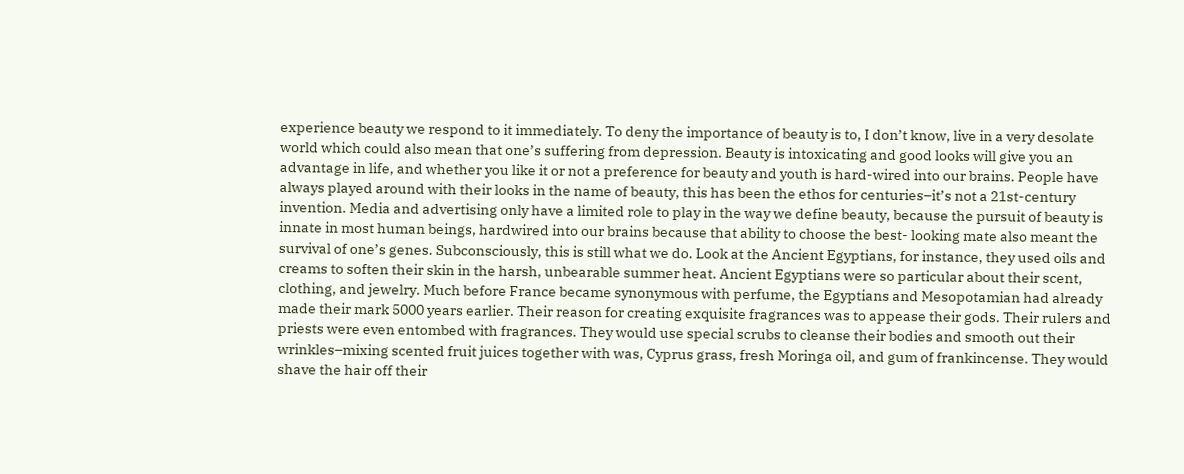experience beauty we respond to it immediately. To deny the importance of beauty is to, I don’t know, live in a very desolate world which could also mean that one’s suffering from depression. Beauty is intoxicating and good looks will give you an advantage in life, and whether you like it or not a preference for beauty and youth is hard-wired into our brains. People have always played around with their looks in the name of beauty, this has been the ethos for centuries–it’s not a 21st-century invention. Media and advertising only have a limited role to play in the way we define beauty, because the pursuit of beauty is innate in most human beings, hardwired into our brains because that ability to choose the best- looking mate also meant the survival of one’s genes. Subconsciously, this is still what we do. Look at the Ancient Egyptians, for instance, they used oils and creams to soften their skin in the harsh, unbearable summer heat. Ancient Egyptians were so particular about their scent, clothing, and jewelry. Much before France became synonymous with perfume, the Egyptians and Mesopotamian had already made their mark 5000 years earlier. Their reason for creating exquisite fragrances was to appease their gods. Their rulers and priests were even entombed with fragrances. They would use special scrubs to cleanse their bodies and smooth out their wrinkles–mixing scented fruit juices together with was, Cyprus grass, fresh Moringa oil, and gum of frankincense. They would shave the hair off their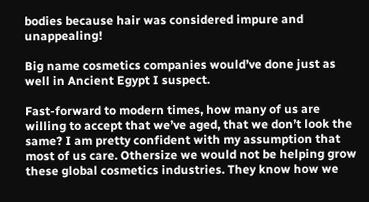bodies because hair was considered impure and unappealing!

Big name cosmetics companies would’ve done just as well in Ancient Egypt I suspect.

Fast-forward to modern times, how many of us are willing to accept that we’ve aged, that we don’t look the same? I am pretty confident with my assumption that most of us care. Othersize we would not be helping grow these global cosmetics industries. They know how we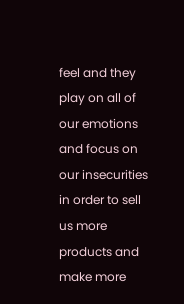feel and they play on all of our emotions and focus on our insecurities in order to sell us more products and make more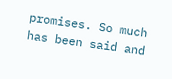promises. So much has been said and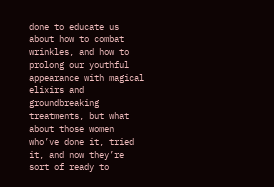done to educate us about how to combat wrinkles, and how to prolong our youthful appearance with magical elixirs and groundbreaking treatments, but what about those women who’ve done it, tried it, and now they’re sort of ready to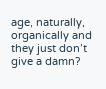age, naturally, organically and they just don’t give a damn?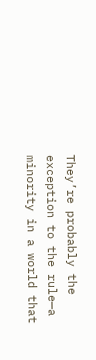They’re probably the exception to the rule—a minority in a world that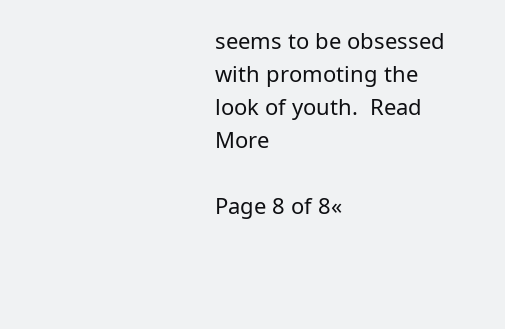seems to be obsessed with promoting the look of youth.  Read More

Page 8 of 8«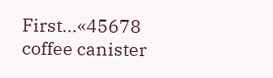First...«45678
coffee canister